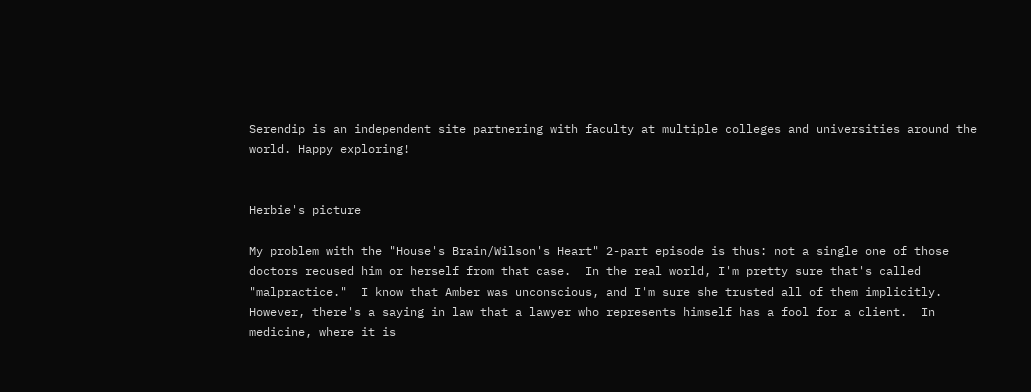Serendip is an independent site partnering with faculty at multiple colleges and universities around the world. Happy exploring!


Herbie's picture

My problem with the "House's Brain/Wilson's Heart" 2-part episode is thus: not a single one of those doctors recused him or herself from that case.  In the real world, I'm pretty sure that's called "malpractice."  I know that Amber was unconscious, and I'm sure she trusted all of them implicitly.  However, there's a saying in law that a lawyer who represents himself has a fool for a client.  In medicine, where it is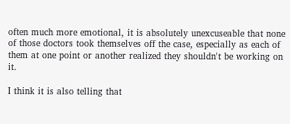often much more emotional, it is absolutely unexcuseable that none of those doctors took themselves off the case, especially as each of them at one point or another realized they shouldn't be working on it.

I think it is also telling that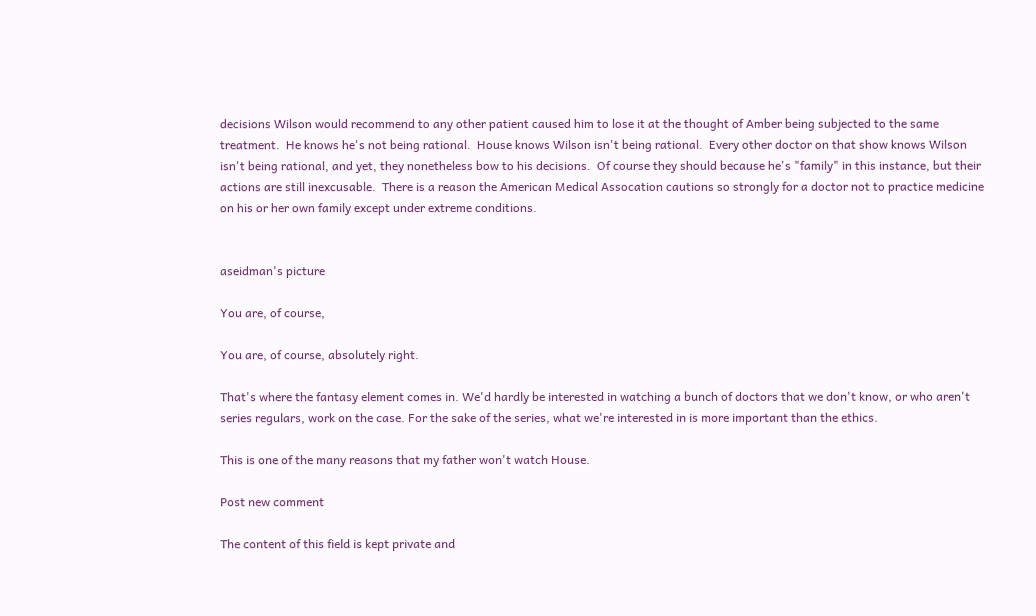decisions Wilson would recommend to any other patient caused him to lose it at the thought of Amber being subjected to the same treatment.  He knows he's not being rational.  House knows Wilson isn't being rational.  Every other doctor on that show knows Wilson isn't being rational, and yet, they nonetheless bow to his decisions.  Of course they should because he's "family" in this instance, but their actions are still inexcusable.  There is a reason the American Medical Assocation cautions so strongly for a doctor not to practice medicine on his or her own family except under extreme conditions.


aseidman's picture

You are, of course,

You are, of course, absolutely right.

That's where the fantasy element comes in. We'd hardly be interested in watching a bunch of doctors that we don't know, or who aren't series regulars, work on the case. For the sake of the series, what we're interested in is more important than the ethics.

This is one of the many reasons that my father won't watch House.

Post new comment

The content of this field is kept private and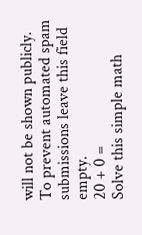will not be shown publicly.
To prevent automated spam submissions leave this field empty.
20 + 0 =
Solve this simple math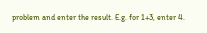problem and enter the result. E.g. for 1+3, enter 4.